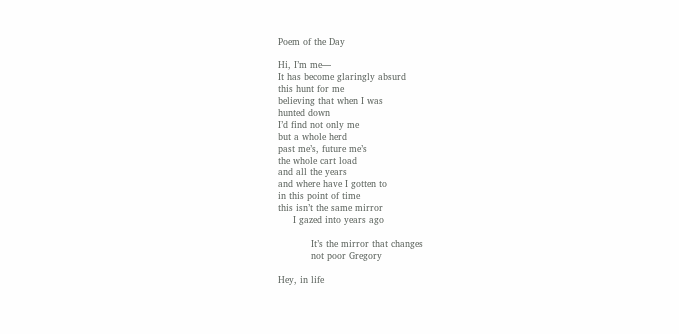Poem of the Day

Hi, I’m me—
It has become glaringly absurd
this hunt for me
believing that when I was
hunted down
I’d find not only me
but a whole herd
past me’s, future me’s
the whole cart load
and all the years
and where have I gotten to
in this point of time
this isn’t the same mirror
     I gazed into years ago

           It’s the mirror that changes
           not poor Gregory

Hey, in life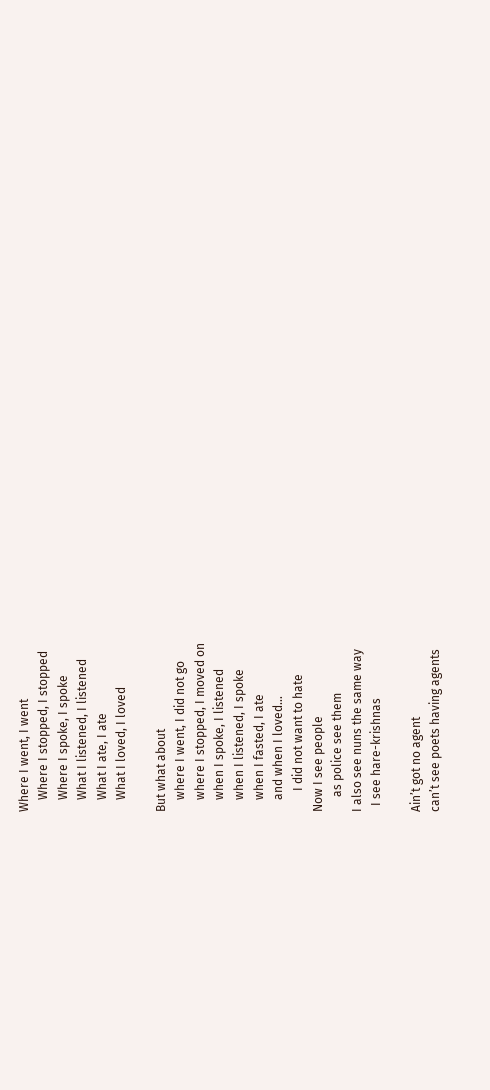Where I went, I went
    Where I stopped, I stopped
    Where I spoke, I spoke
    What I listened, I listened
    What I ate, I ate
    What I loved, I loved

But what about
    where I went, I did not go
    where I stopped, I moved on
    when I spoke, I listened
    when I listened, I spoke
    when I fasted, I ate
    and when I loved…
       I did not want to hate
Now I see people
     as police see them
I also see nuns the same way
  I see hare-krishnas

Ain’t got no agent
can’t see poets having agents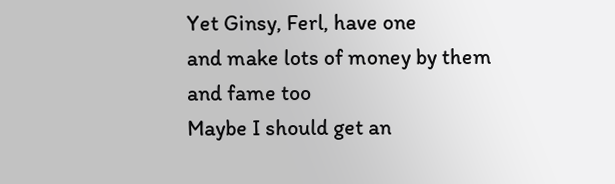Yet Ginsy, Ferl, have one
and make lots of money by them
and fame too
Maybe I should get an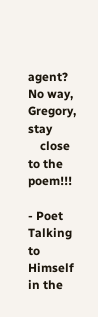agent?
No way, Gregory, stay
    close to the poem!!!

- Poet Talking to Himself in the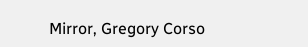Mirror, Gregory Corso